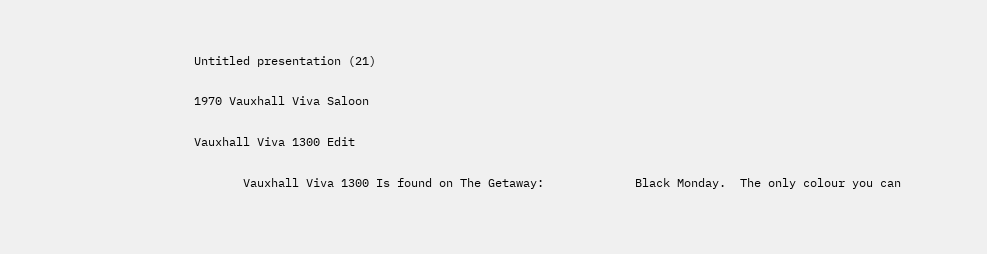Untitled presentation (21)

1970 Vauxhall Viva Saloon

Vauxhall Viva 1300 Edit

       Vauxhall Viva 1300 Is found on The Getaway:             Black Monday.  The only colour you can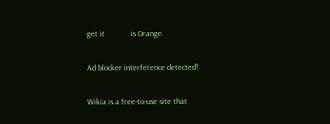get it             is Orange.

Ad blocker interference detected!

Wikia is a free-to-use site that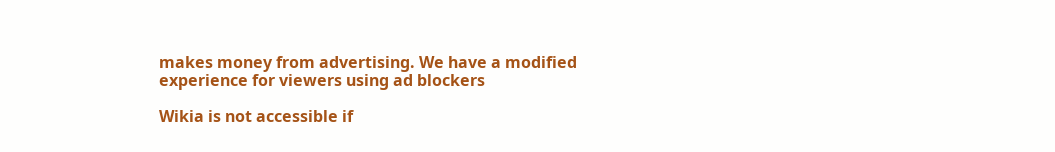makes money from advertising. We have a modified experience for viewers using ad blockers

Wikia is not accessible if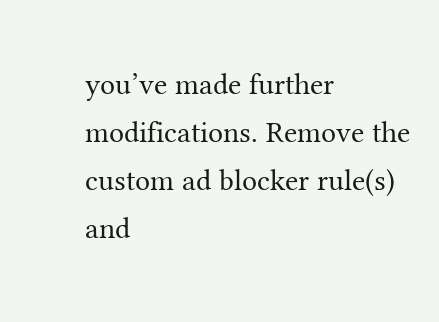you’ve made further modifications. Remove the custom ad blocker rule(s) and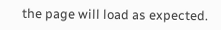the page will load as expected.